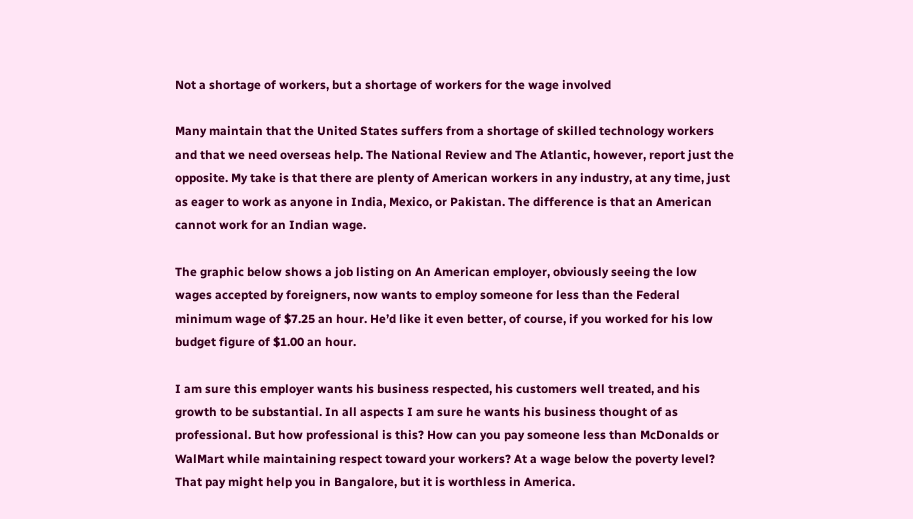Not a shortage of workers, but a shortage of workers for the wage involved

Many maintain that the United States suffers from a shortage of skilled technology workers and that we need overseas help. The National Review and The Atlantic, however, report just the opposite. My take is that there are plenty of American workers in any industry, at any time, just as eager to work as anyone in India, Mexico, or Pakistan. The difference is that an American cannot work for an Indian wage.

The graphic below shows a job listing on An American employer, obviously seeing the low wages accepted by foreigners, now wants to employ someone for less than the Federal minimum wage of $7.25 an hour. He’d like it even better, of course, if you worked for his low budget figure of $1.00 an hour.

I am sure this employer wants his business respected, his customers well treated, and his growth to be substantial. In all aspects I am sure he wants his business thought of as professional. But how professional is this? How can you pay someone less than McDonalds or WalMart while maintaining respect toward your workers? At a wage below the poverty level? That pay might help you in Bangalore, but it is worthless in America.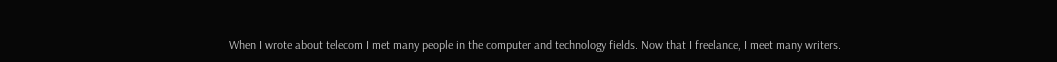When I wrote about telecom I met many people in the computer and technology fields. Now that I freelance, I meet many writers.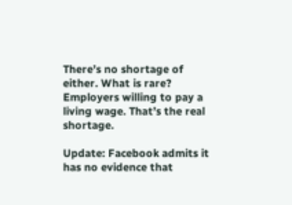There’s no shortage of either. What is rare? Employers willing to pay a living wage. That’s the real shortage.

Update: Facebook admits it has no evidence that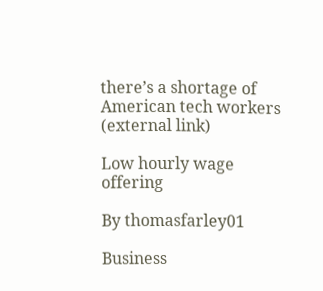there’s a shortage of American tech workers (external link)

Low hourly wage offering

By thomasfarley01

Business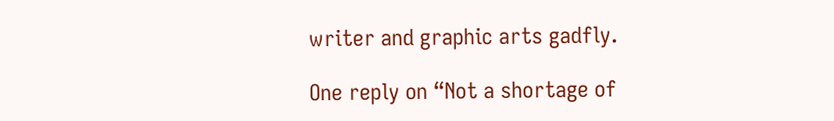writer and graphic arts gadfly.

One reply on “Not a shortage of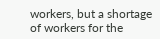workers, but a shortage of workers for the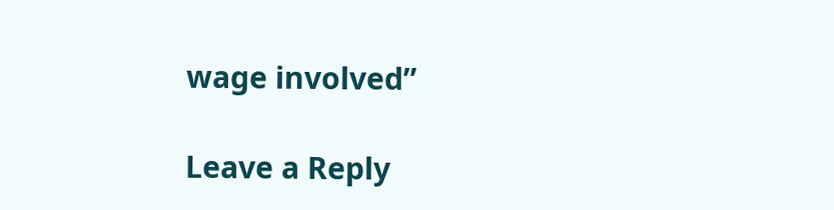wage involved”

Leave a Reply